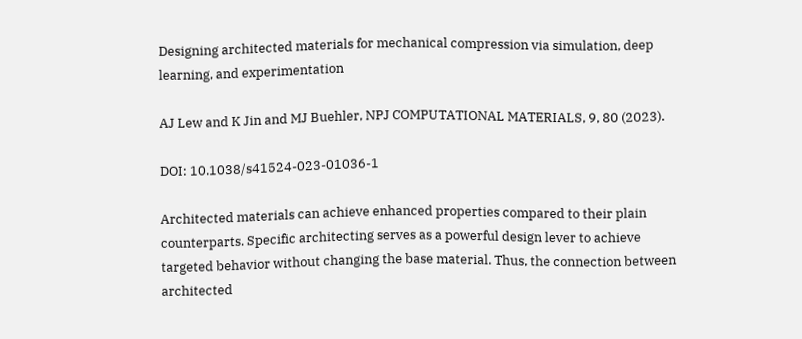Designing architected materials for mechanical compression via simulation, deep learning, and experimentation

AJ Lew and K Jin and MJ Buehler, NPJ COMPUTATIONAL MATERIALS, 9, 80 (2023).

DOI: 10.1038/s41524-023-01036-1

Architected materials can achieve enhanced properties compared to their plain counterparts. Specific architecting serves as a powerful design lever to achieve targeted behavior without changing the base material. Thus, the connection between architected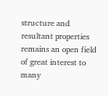structure and resultant properties remains an open field of great interest to many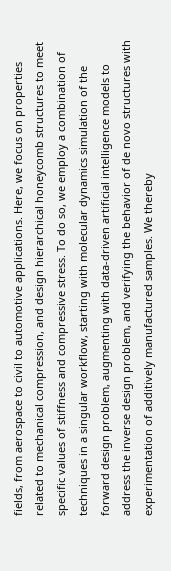fields, from aerospace to civil to automotive applications. Here, we focus on properties related to mechanical compression, and design hierarchical honeycomb structures to meet specific values of stiffness and compressive stress. To do so, we employ a combination of techniques in a singular workflow, starting with molecular dynamics simulation of the forward design problem, augmenting with data-driven artificial intelligence models to address the inverse design problem, and verifying the behavior of de novo structures with experimentation of additively manufactured samples. We thereby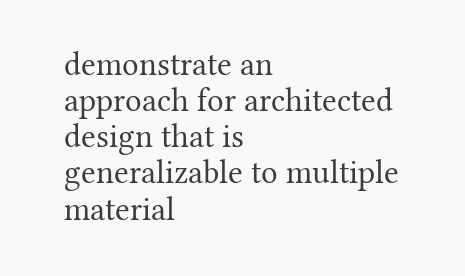demonstrate an approach for architected design that is generalizable to multiple material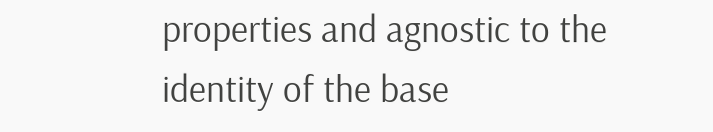properties and agnostic to the identity of the base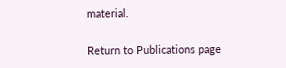material.

Return to Publications page